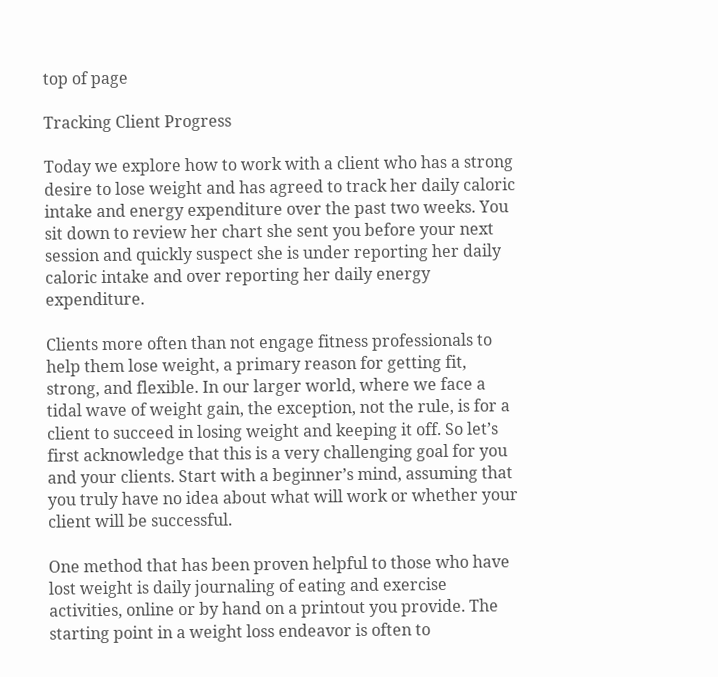top of page

Tracking Client Progress

Today we explore how to work with a client who has a strong desire to lose weight and has agreed to track her daily caloric intake and energy expenditure over the past two weeks. You sit down to review her chart she sent you before your next session and quickly suspect she is under reporting her daily caloric intake and over reporting her daily energy expenditure.

Clients more often than not engage fitness professionals to help them lose weight, a primary reason for getting fit, strong, and flexible. In our larger world, where we face a tidal wave of weight gain, the exception, not the rule, is for a client to succeed in losing weight and keeping it off. So let’s first acknowledge that this is a very challenging goal for you and your clients. Start with a beginner’s mind, assuming that you truly have no idea about what will work or whether your client will be successful.

One method that has been proven helpful to those who have lost weight is daily journaling of eating and exercise activities, online or by hand on a printout you provide. The starting point in a weight loss endeavor is often to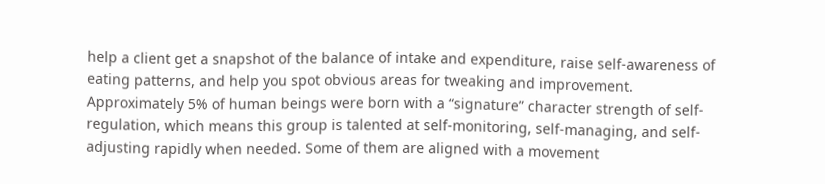help a client get a snapshot of the balance of intake and expenditure, raise self-awareness of eating patterns, and help you spot obvious areas for tweaking and improvement. Approximately 5% of human beings were born with a “signature” character strength of self-regulation, which means this group is talented at self-monitoring, self-managing, and self-adjusting rapidly when needed. Some of them are aligned with a movement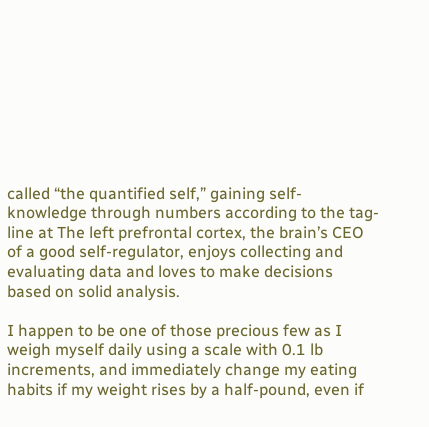called “the quantified self,” gaining self-knowledge through numbers according to the tag-line at The left prefrontal cortex, the brain’s CEO of a good self-regulator, enjoys collecting and evaluating data and loves to make decisions based on solid analysis.

I happen to be one of those precious few as I weigh myself daily using a scale with 0.1 lb increments, and immediately change my eating habits if my weight rises by a half-pound, even if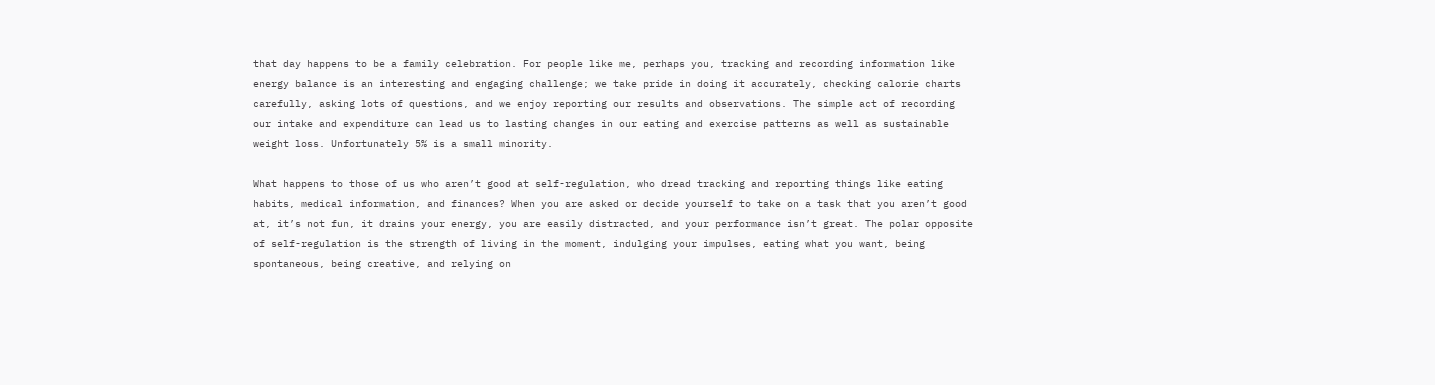that day happens to be a family celebration. For people like me, perhaps you, tracking and recording information like energy balance is an interesting and engaging challenge; we take pride in doing it accurately, checking calorie charts carefully, asking lots of questions, and we enjoy reporting our results and observations. The simple act of recording our intake and expenditure can lead us to lasting changes in our eating and exercise patterns as well as sustainable weight loss. Unfortunately 5% is a small minority.

What happens to those of us who aren’t good at self-regulation, who dread tracking and reporting things like eating habits, medical information, and finances? When you are asked or decide yourself to take on a task that you aren’t good at, it’s not fun, it drains your energy, you are easily distracted, and your performance isn’t great. The polar opposite of self-regulation is the strength of living in the moment, indulging your impulses, eating what you want, being spontaneous, being creative, and relying on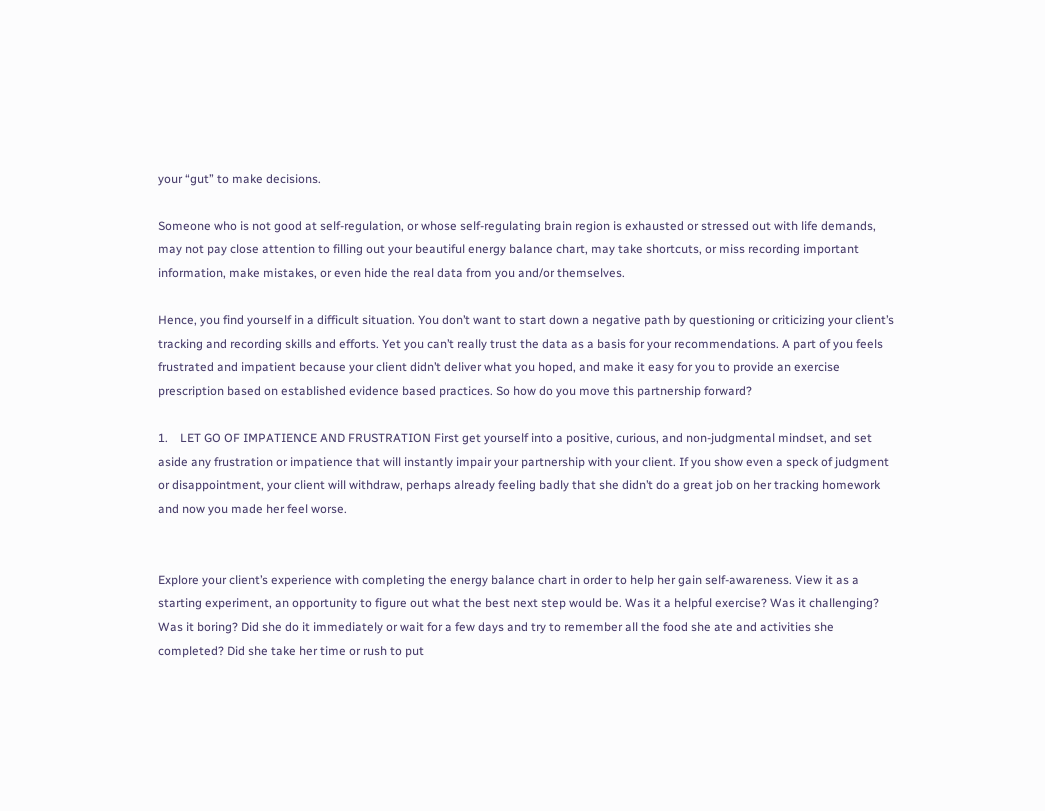your “gut” to make decisions.

Someone who is not good at self-regulation, or whose self-regulating brain region is exhausted or stressed out with life demands, may not pay close attention to filling out your beautiful energy balance chart, may take shortcuts, or miss recording important information, make mistakes, or even hide the real data from you and/or themselves.

Hence, you find yourself in a difficult situation. You don’t want to start down a negative path by questioning or criticizing your client’s tracking and recording skills and efforts. Yet you can’t really trust the data as a basis for your recommendations. A part of you feels frustrated and impatient because your client didn’t deliver what you hoped, and make it easy for you to provide an exercise prescription based on established evidence based practices. So how do you move this partnership forward?

1.    LET GO OF IMPATIENCE AND FRUSTRATION First get yourself into a positive, curious, and non-judgmental mindset, and set aside any frustration or impatience that will instantly impair your partnership with your client. If you show even a speck of judgment or disappointment, your client will withdraw, perhaps already feeling badly that she didn’t do a great job on her tracking homework and now you made her feel worse.


Explore your client’s experience with completing the energy balance chart in order to help her gain self-awareness. View it as a starting experiment, an opportunity to figure out what the best next step would be. Was it a helpful exercise? Was it challenging? Was it boring? Did she do it immediately or wait for a few days and try to remember all the food she ate and activities she completed? Did she take her time or rush to put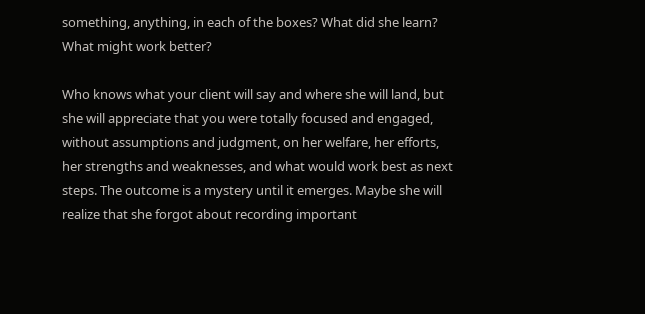something, anything, in each of the boxes? What did she learn? What might work better?

Who knows what your client will say and where she will land, but she will appreciate that you were totally focused and engaged, without assumptions and judgment, on her welfare, her efforts, her strengths and weaknesses, and what would work best as next steps. The outcome is a mystery until it emerges. Maybe she will realize that she forgot about recording important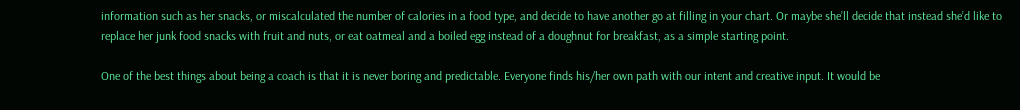information such as her snacks, or miscalculated the number of calories in a food type, and decide to have another go at filling in your chart. Or maybe she’ll decide that instead she’d like to replace her junk food snacks with fruit and nuts, or eat oatmeal and a boiled egg instead of a doughnut for breakfast, as a simple starting point.

One of the best things about being a coach is that it is never boring and predictable. Everyone finds his/her own path with our intent and creative input. It would be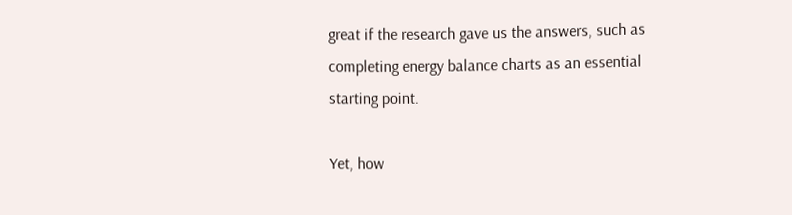great if the research gave us the answers, such as completing energy balance charts as an essential starting point.

Yet, how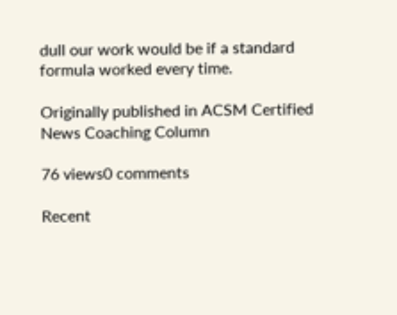dull our work would be if a standard formula worked every time.

Originally published in ACSM Certified News Coaching Column

76 views0 comments

Recent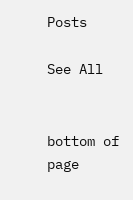Posts

See All


bottom of page